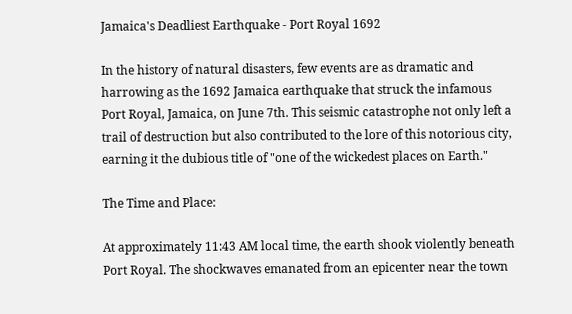Jamaica's Deadliest Earthquake - Port Royal 1692

In the history of natural disasters, few events are as dramatic and harrowing as the 1692 Jamaica earthquake that struck the infamous Port Royal, Jamaica, on June 7th. This seismic catastrophe not only left a trail of destruction but also contributed to the lore of this notorious city, earning it the dubious title of "one of the wickedest places on Earth."

The Time and Place:

At approximately 11:43 AM local time, the earth shook violently beneath Port Royal. The shockwaves emanated from an epicenter near the town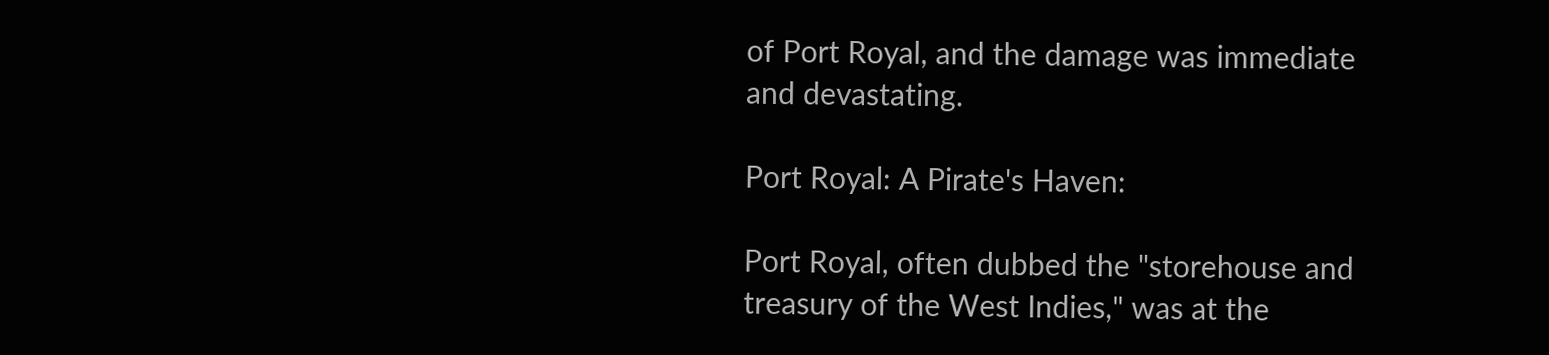of Port Royal, and the damage was immediate and devastating.

Port Royal: A Pirate's Haven:

Port Royal, often dubbed the "storehouse and treasury of the West Indies," was at the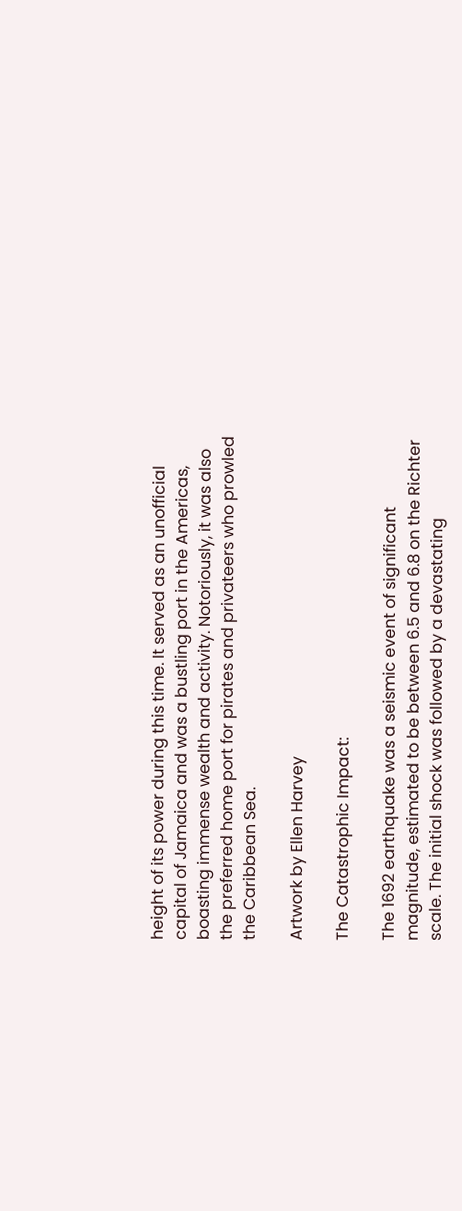height of its power during this time. It served as an unofficial capital of Jamaica and was a bustling port in the Americas, boasting immense wealth and activity. Notoriously, it was also the preferred home port for pirates and privateers who prowled the Caribbean Sea.

Artwork by Ellen Harvey

The Catastrophic Impact:

The 1692 earthquake was a seismic event of significant magnitude, estimated to be between 6.5 and 6.8 on the Richter scale. The initial shock was followed by a devastating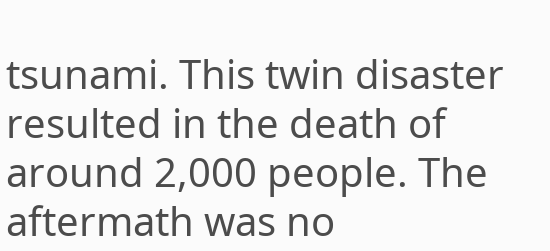tsunami. This twin disaster resulted in the death of around 2,000 people. The aftermath was no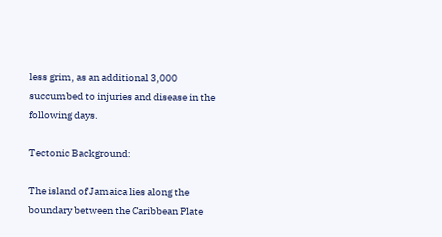less grim, as an additional 3,000 succumbed to injuries and disease in the following days.

Tectonic Background:

The island of Jamaica lies along the boundary between the Caribbean Plate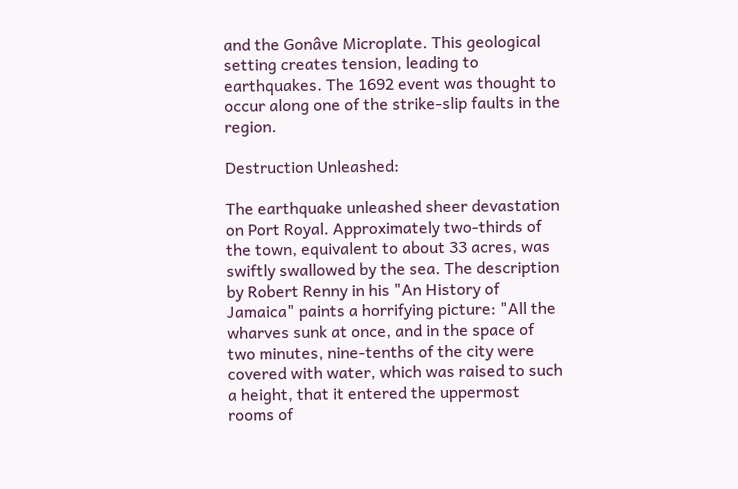and the Gonâve Microplate. This geological setting creates tension, leading to earthquakes. The 1692 event was thought to occur along one of the strike-slip faults in the region.

Destruction Unleashed:

The earthquake unleashed sheer devastation on Port Royal. Approximately two-thirds of the town, equivalent to about 33 acres, was swiftly swallowed by the sea. The description by Robert Renny in his "An History of Jamaica" paints a horrifying picture: "All the wharves sunk at once, and in the space of two minutes, nine-tenths of the city were covered with water, which was raised to such a height, that it entered the uppermost rooms of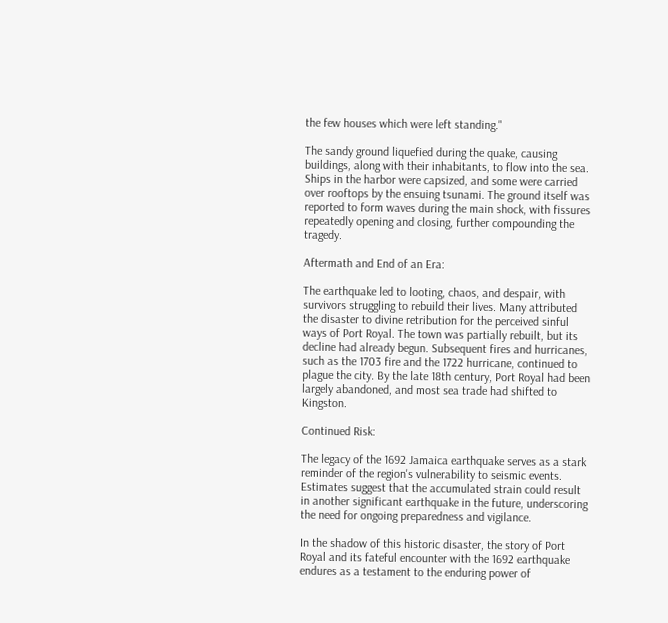the few houses which were left standing."

The sandy ground liquefied during the quake, causing buildings, along with their inhabitants, to flow into the sea. Ships in the harbor were capsized, and some were carried over rooftops by the ensuing tsunami. The ground itself was reported to form waves during the main shock, with fissures repeatedly opening and closing, further compounding the tragedy.

Aftermath and End of an Era:

The earthquake led to looting, chaos, and despair, with survivors struggling to rebuild their lives. Many attributed the disaster to divine retribution for the perceived sinful ways of Port Royal. The town was partially rebuilt, but its decline had already begun. Subsequent fires and hurricanes, such as the 1703 fire and the 1722 hurricane, continued to plague the city. By the late 18th century, Port Royal had been largely abandoned, and most sea trade had shifted to Kingston.

Continued Risk:

The legacy of the 1692 Jamaica earthquake serves as a stark reminder of the region's vulnerability to seismic events. Estimates suggest that the accumulated strain could result in another significant earthquake in the future, underscoring the need for ongoing preparedness and vigilance.

In the shadow of this historic disaster, the story of Port Royal and its fateful encounter with the 1692 earthquake endures as a testament to the enduring power of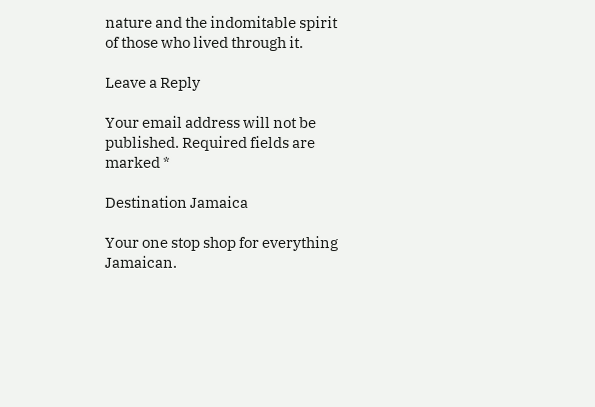nature and the indomitable spirit of those who lived through it.

Leave a Reply

Your email address will not be published. Required fields are marked *

Destination Jamaica

Your one stop shop for everything Jamaican.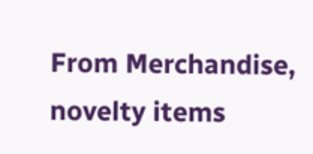From Merchandise, novelty items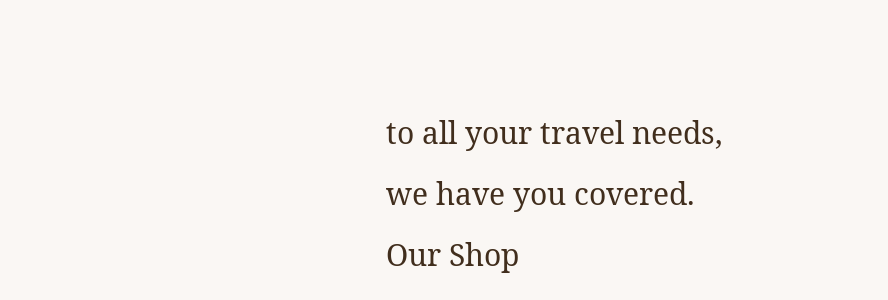to all your travel needs, we have you covered.
Our Shop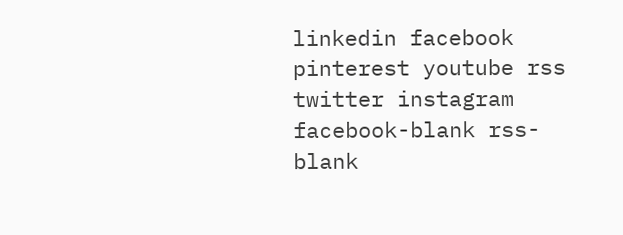linkedin facebook pinterest youtube rss twitter instagram facebook-blank rss-blank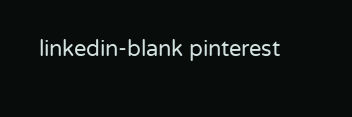linkedin-blank pinterest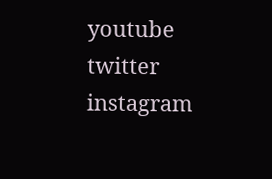youtube twitter instagram